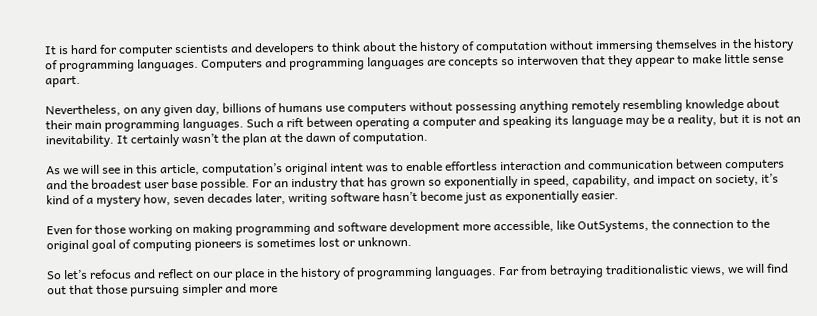It is hard for computer scientists and developers to think about the history of computation without immersing themselves in the history of programming languages. Computers and programming languages are concepts so interwoven that they appear to make little sense apart.

Nevertheless, on any given day, billions of humans use computers without possessing anything remotely resembling knowledge about their main programming languages. Such a rift between operating a computer and speaking its language may be a reality, but it is not an inevitability. It certainly wasn’t the plan at the dawn of computation.

As we will see in this article, computation’s original intent was to enable effortless interaction and communication between computers and the broadest user base possible. For an industry that has grown so exponentially in speed, capability, and impact on society, it’s kind of a mystery how, seven decades later, writing software hasn’t become just as exponentially easier.

Even for those working on making programming and software development more accessible, like OutSystems, the connection to the original goal of computing pioneers is sometimes lost or unknown.

So let’s refocus and reflect on our place in the history of programming languages. Far from betraying traditionalistic views, we will find out that those pursuing simpler and more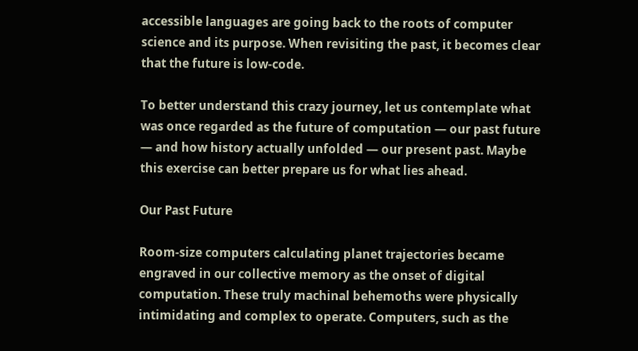accessible languages are going back to the roots of computer science and its purpose. When revisiting the past, it becomes clear that the future is low-code.

To better understand this crazy journey, let us contemplate what was once regarded as the future of computation — our past future — and how history actually unfolded — our present past. Maybe this exercise can better prepare us for what lies ahead.

Our Past Future

Room-size computers calculating planet trajectories became engraved in our collective memory as the onset of digital computation. These truly machinal behemoths were physically intimidating and complex to operate. Computers, such as the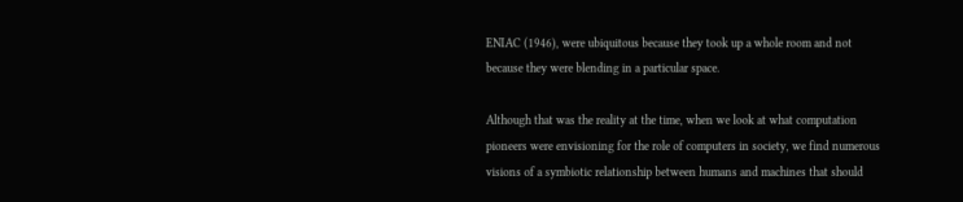ENIAC (1946), were ubiquitous because they took up a whole room and not because they were blending in a particular space.

Although that was the reality at the time, when we look at what computation pioneers were envisioning for the role of computers in society, we find numerous visions of a symbiotic relationship between humans and machines that should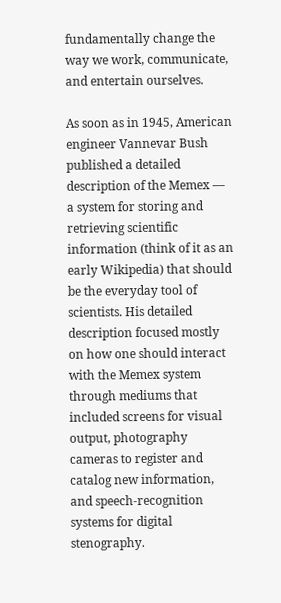fundamentally change the way we work, communicate, and entertain ourselves.

As soon as in 1945, American engineer Vannevar Bush published a detailed description of the Memex — a system for storing and retrieving scientific information (think of it as an early Wikipedia) that should be the everyday tool of scientists. His detailed description focused mostly on how one should interact with the Memex system through mediums that included screens for visual output, photography cameras to register and catalog new information, and speech-recognition systems for digital stenography.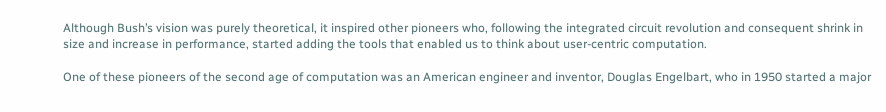Although Bush’s vision was purely theoretical, it inspired other pioneers who, following the integrated circuit revolution and consequent shrink in size and increase in performance, started adding the tools that enabled us to think about user-centric computation.

One of these pioneers of the second age of computation was an American engineer and inventor, Douglas Engelbart, who in 1950 started a major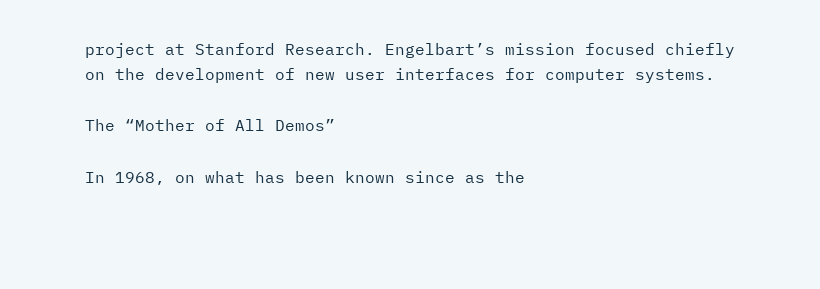project at Stanford Research. Engelbart’s mission focused chiefly on the development of new user interfaces for computer systems.

The “Mother of All Demos”

In 1968, on what has been known since as the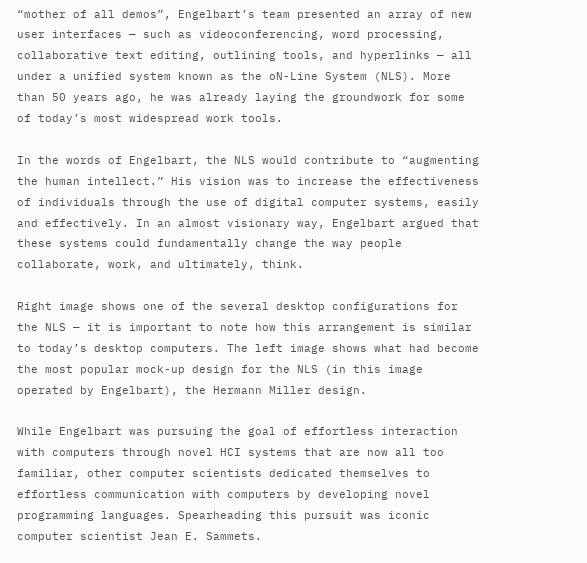“mother of all demos”, Engelbart’s team presented an array of new user interfaces — such as videoconferencing, word processing, collaborative text editing, outlining tools, and hyperlinks — all under a unified system known as the oN-Line System (NLS). More than 50 years ago, he was already laying the groundwork for some of today’s most widespread work tools.

In the words of Engelbart, the NLS would contribute to “augmenting the human intellect.” His vision was to increase the effectiveness of individuals through the use of digital computer systems, easily and effectively. In an almost visionary way, Engelbart argued that these systems could fundamentally change the way people collaborate, work, and ultimately, think.

Right image shows one of the several desktop configurations for the NLS — it is important to note how this arrangement is similar to today’s desktop computers. The left image shows what had become the most popular mock-up design for the NLS (in this image operated by Engelbart), the Hermann Miller design.

While Engelbart was pursuing the goal of effortless interaction with computers through novel HCI systems that are now all too familiar, other computer scientists dedicated themselves to effortless communication with computers by developing novel programming languages. Spearheading this pursuit was iconic computer scientist Jean E. Sammets.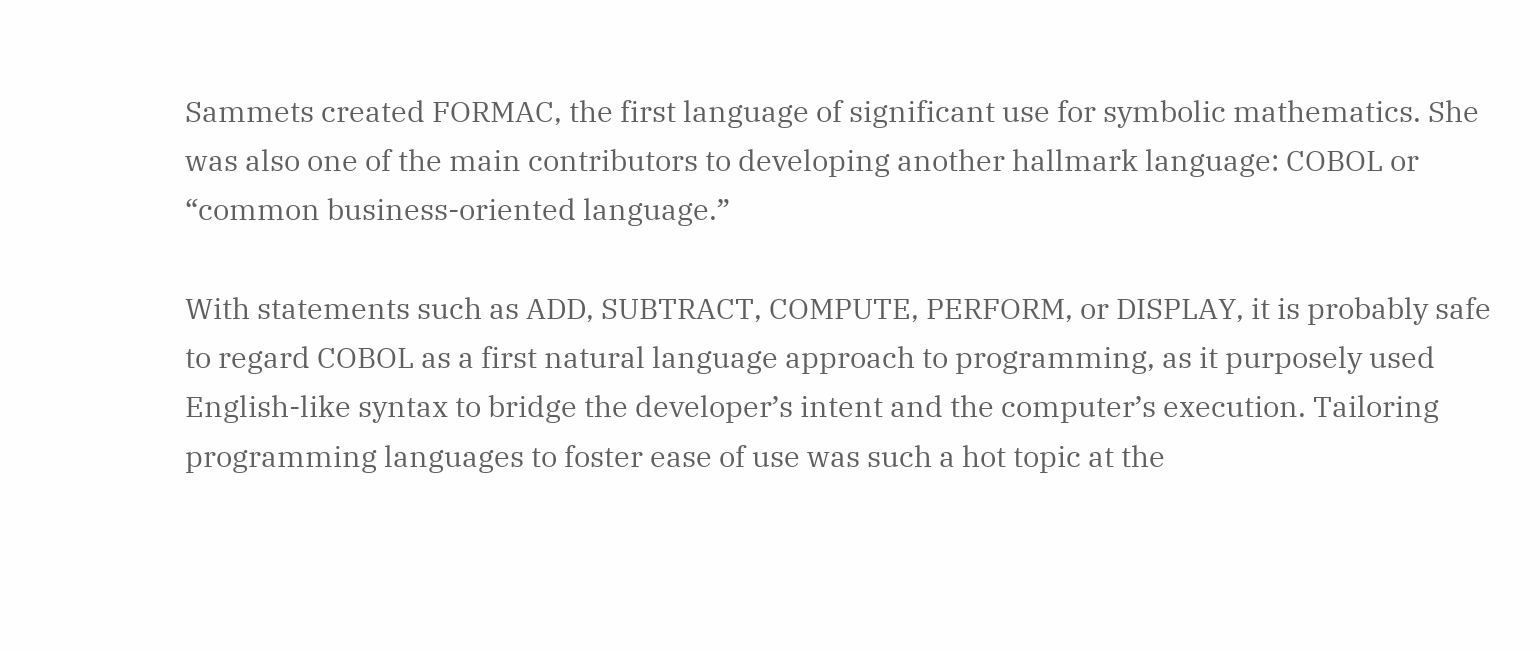Sammets created FORMAC, the first language of significant use for symbolic mathematics. She was also one of the main contributors to developing another hallmark language: COBOL or “common business-oriented language.”

With statements such as ADD, SUBTRACT, COMPUTE, PERFORM, or DISPLAY, it is probably safe to regard COBOL as a first natural language approach to programming, as it purposely used English-like syntax to bridge the developer’s intent and the computer’s execution. Tailoring programming languages to foster ease of use was such a hot topic at the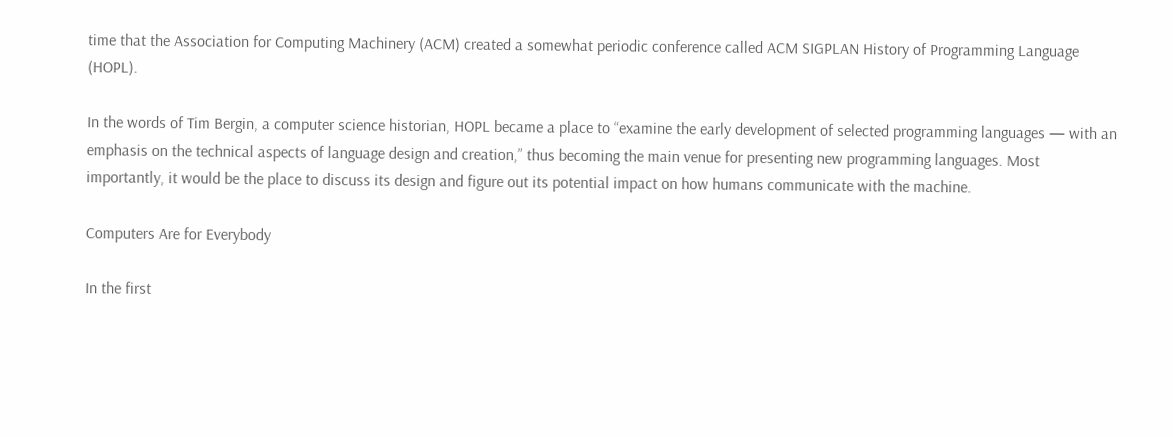time that the Association for Computing Machinery (ACM) created a somewhat periodic conference called ACM SIGPLAN History of Programming Language (HOPL).

In the words of Tim Bergin, a computer science historian, HOPL became a place to “examine the early development of selected programming languages — with an emphasis on the technical aspects of language design and creation,” thus becoming the main venue for presenting new programming languages. Most importantly, it would be the place to discuss its design and figure out its potential impact on how humans communicate with the machine.

Computers Are for Everybody

In the first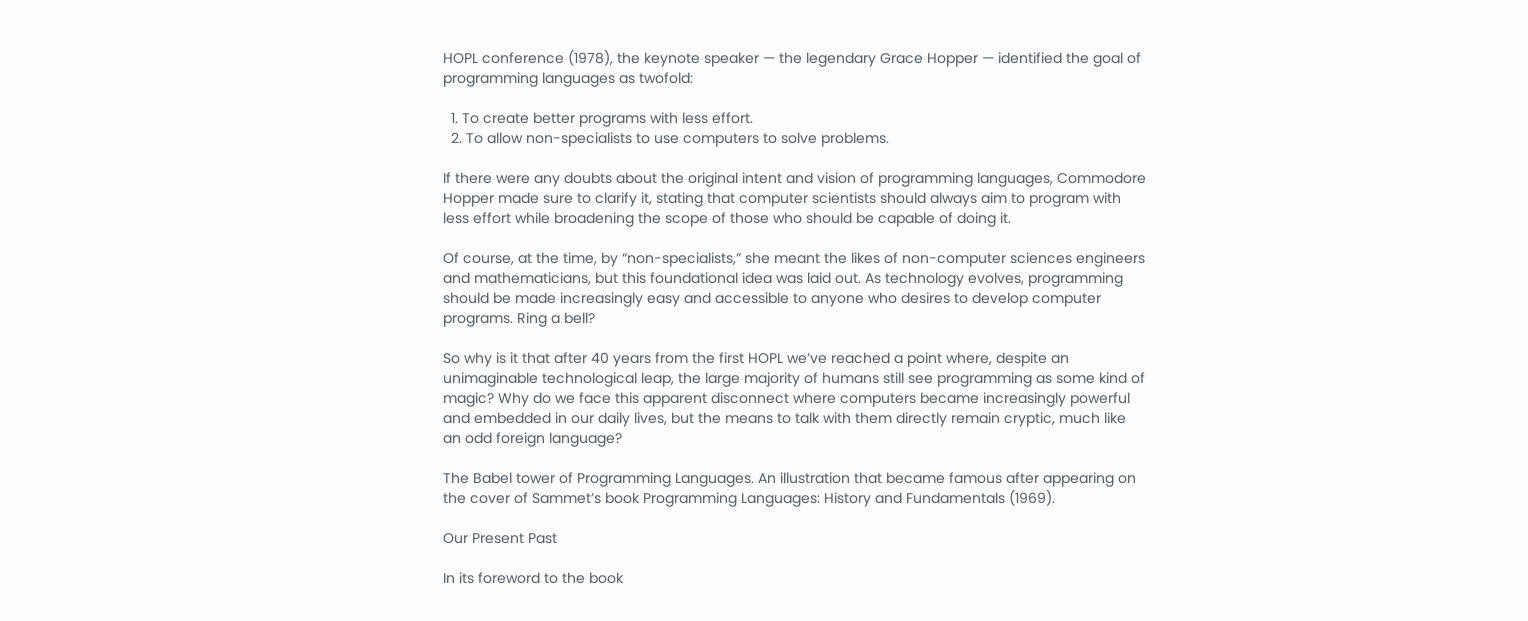HOPL conference (1978), the keynote speaker — the legendary Grace Hopper — identified the goal of programming languages as twofold:

  1. To create better programs with less effort.
  2. To allow non-specialists to use computers to solve problems.

If there were any doubts about the original intent and vision of programming languages, Commodore Hopper made sure to clarify it, stating that computer scientists should always aim to program with less effort while broadening the scope of those who should be capable of doing it.

Of course, at the time, by “non-specialists,” she meant the likes of non-computer sciences engineers and mathematicians, but this foundational idea was laid out. As technology evolves, programming should be made increasingly easy and accessible to anyone who desires to develop computer programs. Ring a bell?

So why is it that after 40 years from the first HOPL we’ve reached a point where, despite an unimaginable technological leap, the large majority of humans still see programming as some kind of magic? Why do we face this apparent disconnect where computers became increasingly powerful and embedded in our daily lives, but the means to talk with them directly remain cryptic, much like an odd foreign language?

The Babel tower of Programming Languages. An illustration that became famous after appearing on the cover of Sammet’s book Programming Languages: History and Fundamentals (1969).

Our Present Past

In its foreword to the book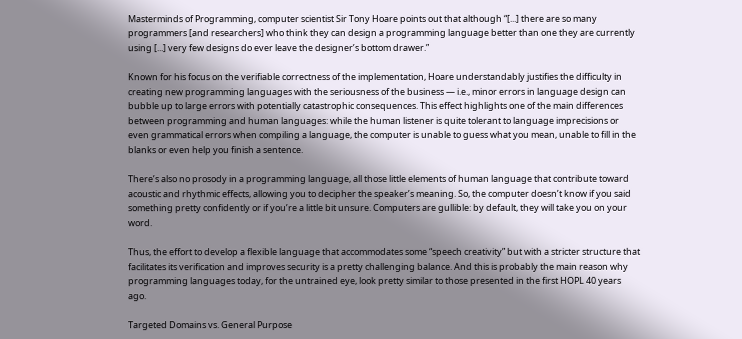Masterminds of Programming, computer scientist Sir Tony Hoare points out that although “[...] there are so many programmers [and researchers] who think they can design a programming language better than one they are currently using [...] very few designs do ever leave the designer’s bottom drawer.”

Known for his focus on the verifiable correctness of the implementation, Hoare understandably justifies the difficulty in creating new programming languages with the seriousness of the business — i.e., minor errors in language design can bubble up to large errors with potentially catastrophic consequences. This effect highlights one of the main differences between programming and human languages: while the human listener is quite tolerant to language imprecisions or even grammatical errors when compiling a language, the computer is unable to guess what you mean, unable to fill in the blanks or even help you finish a sentence.

There’s also no prosody in a programming language, all those little elements of human language that contribute toward acoustic and rhythmic effects, allowing you to decipher the speaker’s meaning. So, the computer doesn’t know if you said something pretty confidently or if you’re a little bit unsure. Computers are gullible: by default, they will take you on your word.

Thus, the effort to develop a flexible language that accommodates some “speech creativity” but with a stricter structure that facilitates its verification and improves security is a pretty challenging balance. And this is probably the main reason why programming languages today, for the untrained eye, look pretty similar to those presented in the first HOPL 40 years ago.

Targeted Domains vs. General Purpose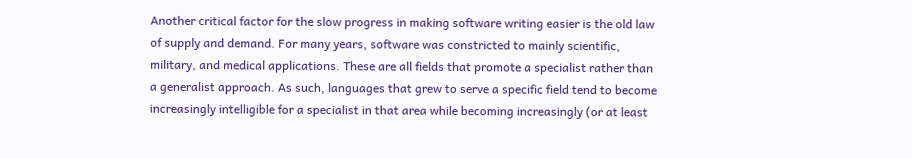Another critical factor for the slow progress in making software writing easier is the old law of supply and demand. For many years, software was constricted to mainly scientific, military, and medical applications. These are all fields that promote a specialist rather than a generalist approach. As such, languages that grew to serve a specific field tend to become increasingly intelligible for a specialist in that area while becoming increasingly (or at least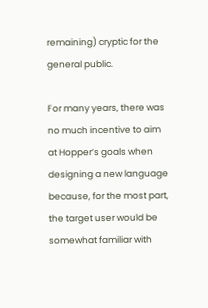remaining) cryptic for the general public.

For many years, there was no much incentive to aim at Hopper’s goals when designing a new language because, for the most part, the target user would be somewhat familiar with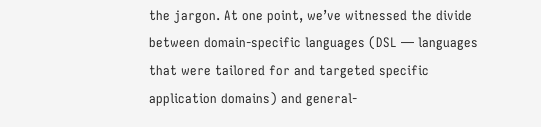the jargon. At one point, we’ve witnessed the divide between domain-specific languages (DSL — languages that were tailored for and targeted specific application domains) and general-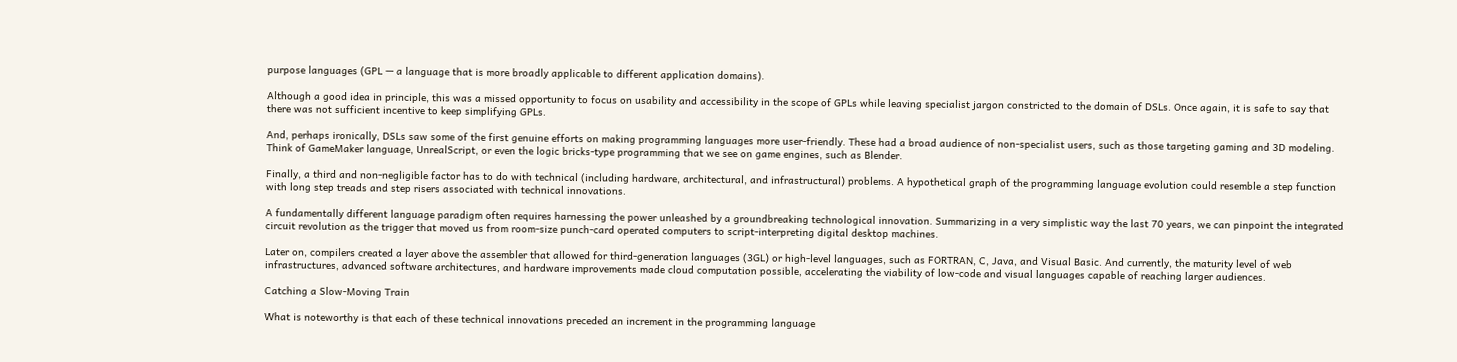purpose languages (GPL — a language that is more broadly applicable to different application domains).

Although a good idea in principle, this was a missed opportunity to focus on usability and accessibility in the scope of GPLs while leaving specialist jargon constricted to the domain of DSLs. Once again, it is safe to say that there was not sufficient incentive to keep simplifying GPLs.

And, perhaps ironically, DSLs saw some of the first genuine efforts on making programming languages more user-friendly. These had a broad audience of non-specialist users, such as those targeting gaming and 3D modeling. Think of GameMaker language, UnrealScript, or even the logic bricks-type programming that we see on game engines, such as Blender.

Finally, a third and non-negligible factor has to do with technical (including hardware, architectural, and infrastructural) problems. A hypothetical graph of the programming language evolution could resemble a step function with long step treads and step risers associated with technical innovations.

A fundamentally different language paradigm often requires harnessing the power unleashed by a groundbreaking technological innovation. Summarizing in a very simplistic way the last 70 years, we can pinpoint the integrated circuit revolution as the trigger that moved us from room-size punch-card operated computers to script-interpreting digital desktop machines.

Later on, compilers created a layer above the assembler that allowed for third-generation languages (3GL) or high-level languages, such as FORTRAN, C, Java, and Visual Basic. And currently, the maturity level of web infrastructures, advanced software architectures, and hardware improvements made cloud computation possible, accelerating the viability of low-code and visual languages capable of reaching larger audiences.

Catching a Slow-Moving Train

What is noteworthy is that each of these technical innovations preceded an increment in the programming language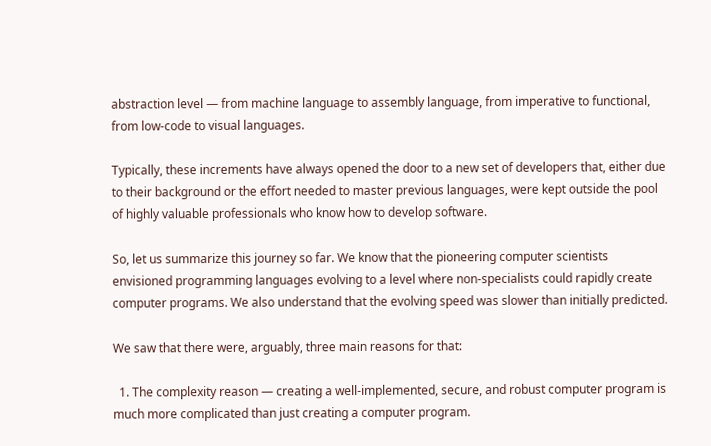abstraction level — from machine language to assembly language, from imperative to functional, from low-code to visual languages.

Typically, these increments have always opened the door to a new set of developers that, either due to their background or the effort needed to master previous languages, were kept outside the pool of highly valuable professionals who know how to develop software.

So, let us summarize this journey so far. We know that the pioneering computer scientists envisioned programming languages evolving to a level where non-specialists could rapidly create computer programs. We also understand that the evolving speed was slower than initially predicted.

We saw that there were, arguably, three main reasons for that:

  1. The complexity reason — creating a well-implemented, secure, and robust computer program is much more complicated than just creating a computer program.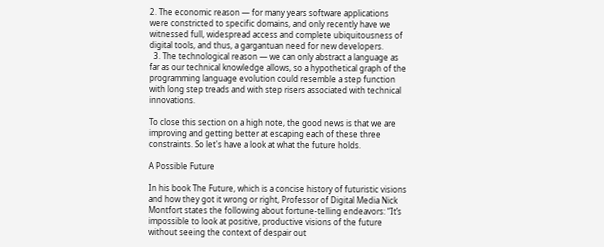2. The economic reason — for many years software applications were constricted to specific domains, and only recently have we witnessed full, widespread access and complete ubiquitousness of digital tools, and thus, a gargantuan need for new developers.
  3. The technological reason — we can only abstract a language as far as our technical knowledge allows, so a hypothetical graph of the programming language evolution could resemble a step function with long step treads and with step risers associated with technical innovations.

To close this section on a high note, the good news is that we are improving and getting better at escaping each of these three constraints. So let's have a look at what the future holds.

A Possible Future

In his book The Future, which is a concise history of futuristic visions and how they got it wrong or right, Professor of Digital Media Nick Montfort states the following about fortune-telling endeavors: “It’s impossible to look at positive, productive visions of the future without seeing the context of despair out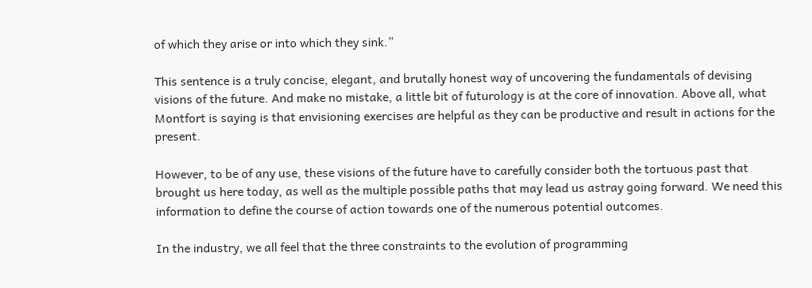of which they arise or into which they sink.”

This sentence is a truly concise, elegant, and brutally honest way of uncovering the fundamentals of devising visions of the future. And make no mistake, a little bit of futurology is at the core of innovation. Above all, what Montfort is saying is that envisioning exercises are helpful as they can be productive and result in actions for the present.

However, to be of any use, these visions of the future have to carefully consider both the tortuous past that brought us here today, as well as the multiple possible paths that may lead us astray going forward. We need this information to define the course of action towards one of the numerous potential outcomes.

In the industry, we all feel that the three constraints to the evolution of programming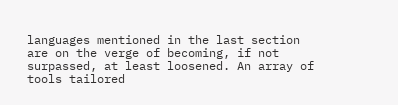languages mentioned in the last section are on the verge of becoming, if not surpassed, at least loosened. An array of tools tailored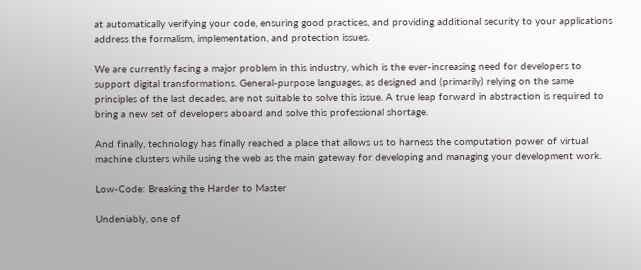at automatically verifying your code, ensuring good practices, and providing additional security to your applications address the formalism, implementation, and protection issues.

We are currently facing a major problem in this industry, which is the ever-increasing need for developers to support digital transformations. General-purpose languages, as designed and (primarily) relying on the same principles of the last decades, are not suitable to solve this issue. A true leap forward in abstraction is required to bring a new set of developers aboard and solve this professional shortage.

And finally, technology has finally reached a place that allows us to harness the computation power of virtual machine clusters while using the web as the main gateway for developing and managing your development work.

Low-Code: Breaking the Harder to Master

Undeniably, one of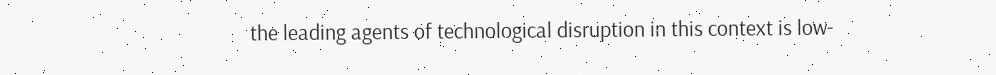the leading agents of technological disruption in this context is low-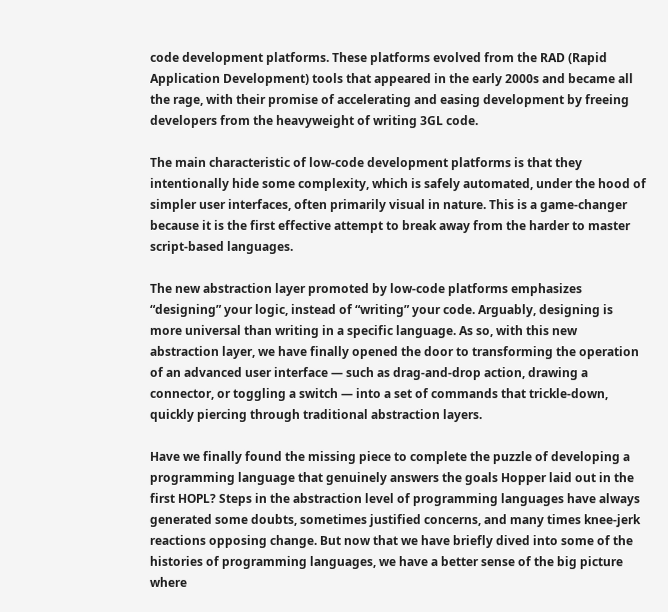code development platforms. These platforms evolved from the RAD (Rapid Application Development) tools that appeared in the early 2000s and became all the rage, with their promise of accelerating and easing development by freeing developers from the heavyweight of writing 3GL code.

The main characteristic of low-code development platforms is that they intentionally hide some complexity, which is safely automated, under the hood of simpler user interfaces, often primarily visual in nature. This is a game-changer because it is the first effective attempt to break away from the harder to master script-based languages.

The new abstraction layer promoted by low-code platforms emphasizes “designing” your logic, instead of “writing” your code. Arguably, designing is more universal than writing in a specific language. As so, with this new abstraction layer, we have finally opened the door to transforming the operation of an advanced user interface — such as drag-and-drop action, drawing a connector, or toggling a switch — into a set of commands that trickle-down, quickly piercing through traditional abstraction layers.

Have we finally found the missing piece to complete the puzzle of developing a programming language that genuinely answers the goals Hopper laid out in the first HOPL? Steps in the abstraction level of programming languages have always generated some doubts, sometimes justified concerns, and many times knee-jerk reactions opposing change. But now that we have briefly dived into some of the histories of programming languages, we have a better sense of the big picture where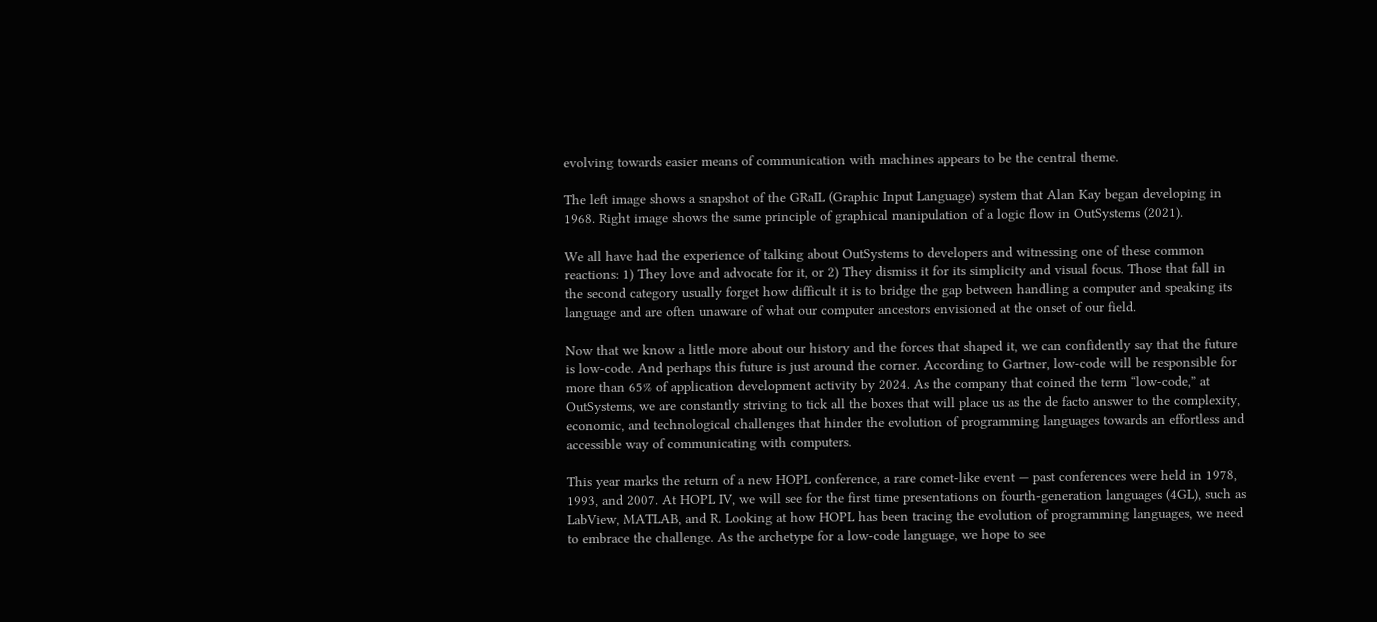evolving towards easier means of communication with machines appears to be the central theme.

The left image shows a snapshot of the GRaIL (Graphic Input Language) system that Alan Kay began developing in 1968. Right image shows the same principle of graphical manipulation of a logic flow in OutSystems (2021).

We all have had the experience of talking about OutSystems to developers and witnessing one of these common reactions: 1) They love and advocate for it, or 2) They dismiss it for its simplicity and visual focus. Those that fall in the second category usually forget how difficult it is to bridge the gap between handling a computer and speaking its language and are often unaware of what our computer ancestors envisioned at the onset of our field.

Now that we know a little more about our history and the forces that shaped it, we can confidently say that the future is low-code. And perhaps this future is just around the corner. According to Gartner, low-code will be responsible for more than 65% of application development activity by 2024. As the company that coined the term “low-code,” at OutSystems, we are constantly striving to tick all the boxes that will place us as the de facto answer to the complexity, economic, and technological challenges that hinder the evolution of programming languages towards an effortless and accessible way of communicating with computers.

This year marks the return of a new HOPL conference, a rare comet-like event — past conferences were held in 1978, 1993, and 2007. At HOPL IV, we will see for the first time presentations on fourth-generation languages (4GL), such as LabView, MATLAB, and R. Looking at how HOPL has been tracing the evolution of programming languages, we need to embrace the challenge. As the archetype for a low-code language, we hope to see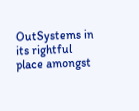OutSystems in its rightful place amongst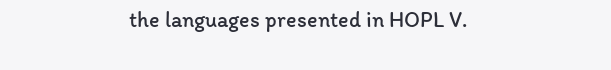the languages presented in HOPL V.